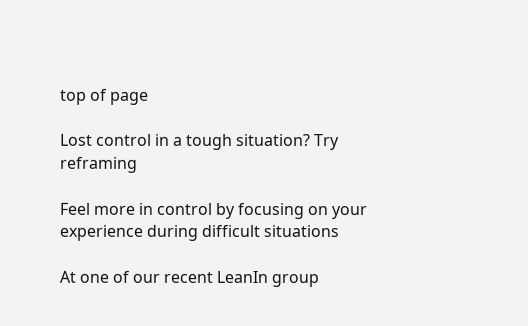top of page

Lost control in a tough situation? Try reframing

Feel more in control by focusing on your experience during difficult situations

At one of our recent LeanIn group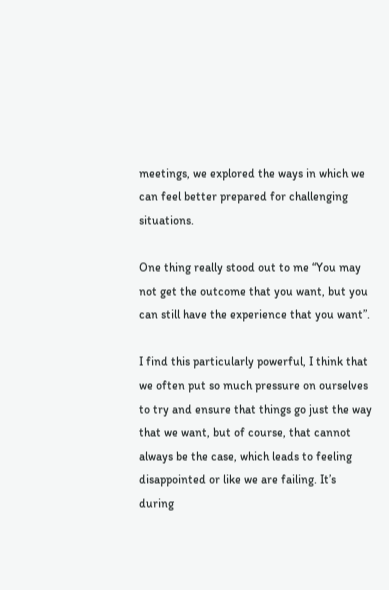meetings, we explored the ways in which we can feel better prepared for challenging situations.

One thing really stood out to me “You may not get the outcome that you want, but you can still have the experience that you want”.

I find this particularly powerful, I think that we often put so much pressure on ourselves to try and ensure that things go just the way that we want, but of course, that cannot always be the case, which leads to feeling disappointed or like we are failing. It’s during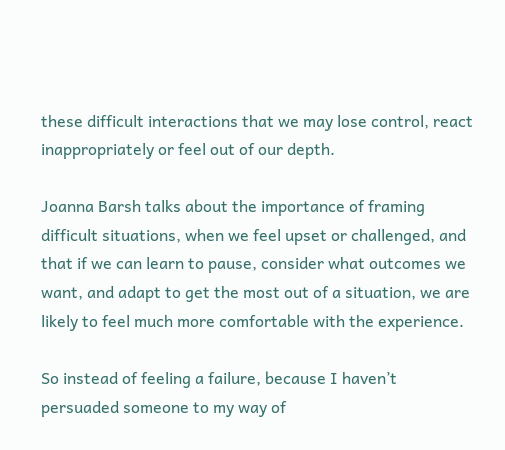these difficult interactions that we may lose control, react inappropriately or feel out of our depth.

Joanna Barsh talks about the importance of framing difficult situations, when we feel upset or challenged, and that if we can learn to pause, consider what outcomes we want, and adapt to get the most out of a situation, we are likely to feel much more comfortable with the experience.

So instead of feeling a failure, because I haven’t persuaded someone to my way of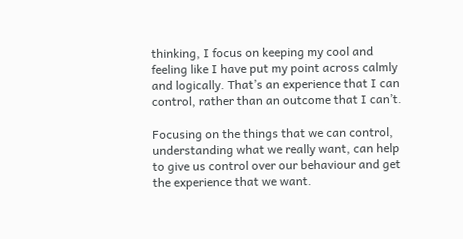thinking, I focus on keeping my cool and feeling like I have put my point across calmly and logically. That’s an experience that I can control, rather than an outcome that I can’t.

Focusing on the things that we can control, understanding what we really want, can help to give us control over our behaviour and get the experience that we want.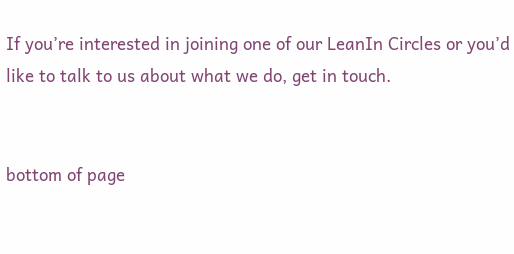If you’re interested in joining one of our LeanIn Circles or you’d like to talk to us about what we do, get in touch.


bottom of page